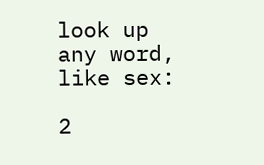look up any word, like sex:

2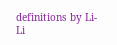definitions by Li-Li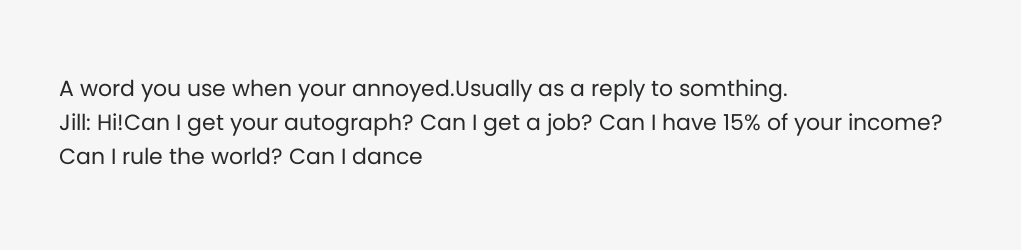A word you use when your annoyed.Usually as a reply to somthing.
Jill: Hi!Can I get your autograph? Can I get a job? Can I have 15% of your income? Can I rule the world? Can I dance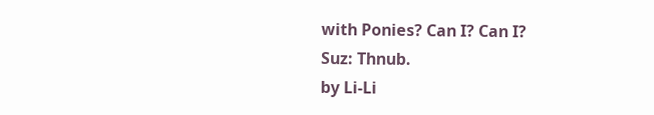with Ponies? Can I? Can I?
Suz: Thnub.
by Li-Li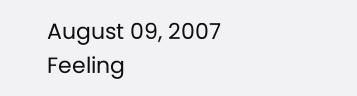August 09, 2007
Feeling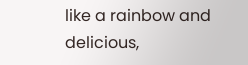like a rainbow and delicious,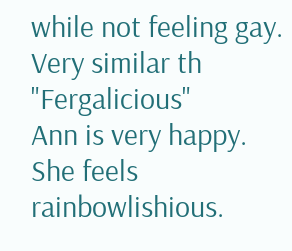while not feeling gay. Very similar th "Fergalicious"
Ann is very happy. She feels rainbowlishious.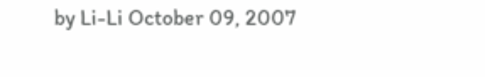by Li-Li October 09, 2007